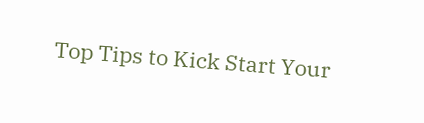Top Tips to Kick Start Your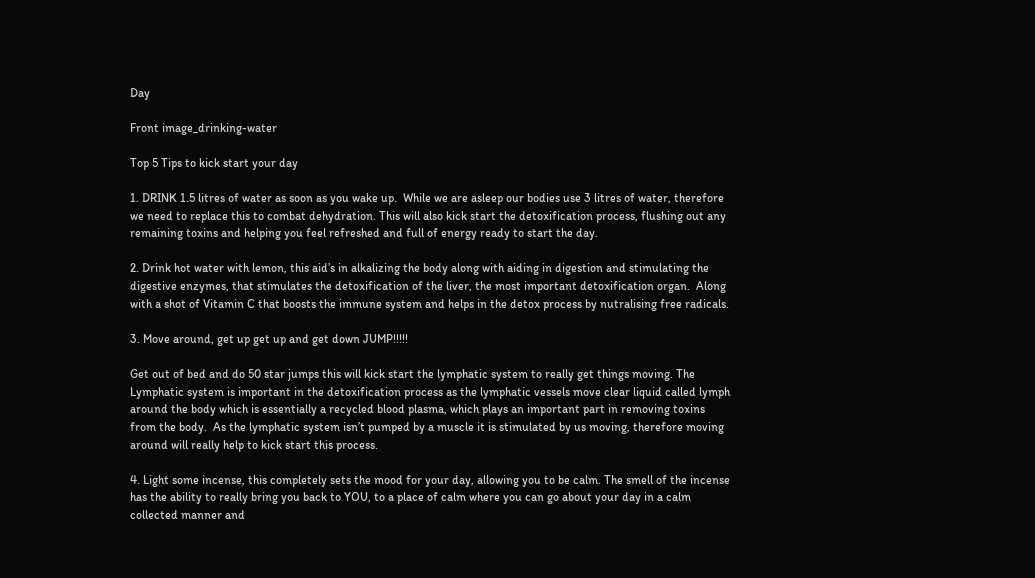Day

Front image_drinking-water

Top 5 Tips to kick start your day

1. DRINK 1.5 litres of water as soon as you wake up.  While we are asleep our bodies use 3 litres of water, therefore we need to replace this to combat dehydration. This will also kick start the detoxification process, flushing out any remaining toxins and helping you feel refreshed and full of energy ready to start the day.

2. Drink hot water with lemon, this aid’s in alkalizing the body along with aiding in digestion and stimulating the digestive enzymes, that stimulates the detoxification of the liver, the most important detoxification organ.  Along with a shot of Vitamin C that boosts the immune system and helps in the detox process by nutralising free radicals.

3. Move around, get up get up and get down JUMP!!!!!

Get out of bed and do 50 star jumps this will kick start the lymphatic system to really get things moving. The Lymphatic system is important in the detoxification process as the lymphatic vessels move clear liquid called lymph around the body which is essentially a recycled blood plasma, which plays an important part in removing toxins from the body.  As the lymphatic system isn’t pumped by a muscle it is stimulated by us moving, therefore moving around will really help to kick start this process.

4. Light some incense, this completely sets the mood for your day, allowing you to be calm. The smell of the incense has the ability to really bring you back to YOU, to a place of calm where you can go about your day in a calm collected manner and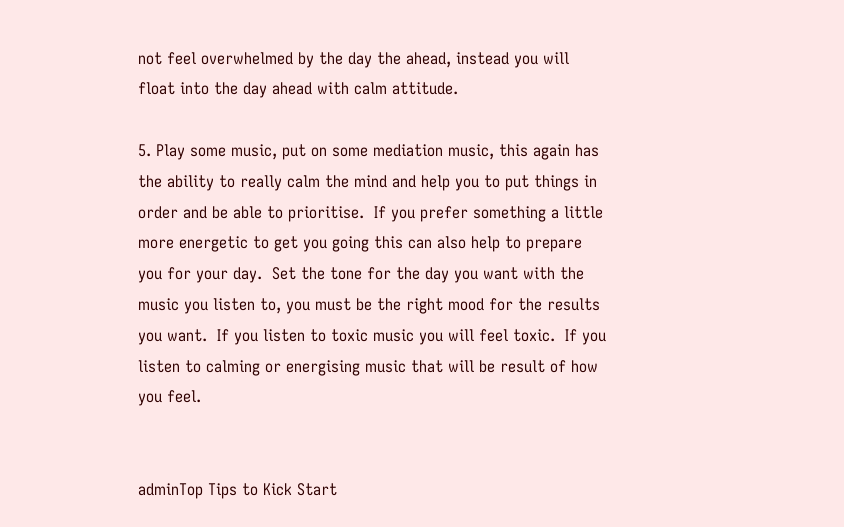not feel overwhelmed by the day the ahead, instead you will float into the day ahead with calm attitude.

5. Play some music, put on some mediation music, this again has the ability to really calm the mind and help you to put things in order and be able to prioritise.  If you prefer something a little more energetic to get you going this can also help to prepare you for your day.  Set the tone for the day you want with the music you listen to, you must be the right mood for the results you want.  If you listen to toxic music you will feel toxic.  If you listen to calming or energising music that will be result of how you feel.


adminTop Tips to Kick Start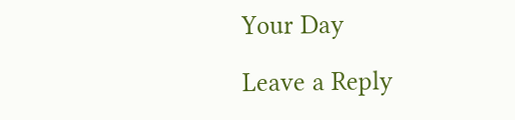Your Day

Leave a Reply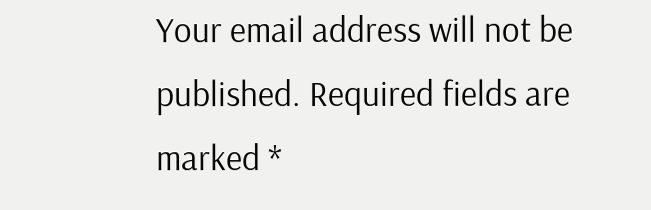Your email address will not be published. Required fields are marked *